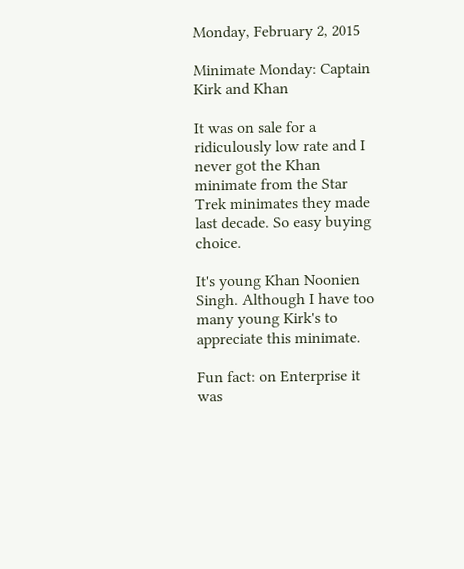Monday, February 2, 2015

Minimate Monday: Captain Kirk and Khan

It was on sale for a ridiculously low rate and I never got the Khan minimate from the Star Trek minimates they made last decade. So easy buying choice.

It's young Khan Noonien Singh. Although I have too many young Kirk's to appreciate this minimate.

Fun fact: on Enterprise it was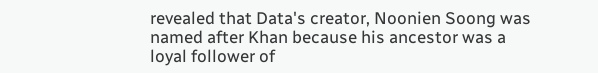revealed that Data's creator, Noonien Soong was named after Khan because his ancestor was a loyal follower of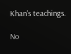Khan's teachings.

No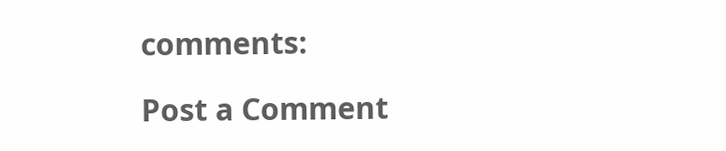comments:

Post a Comment